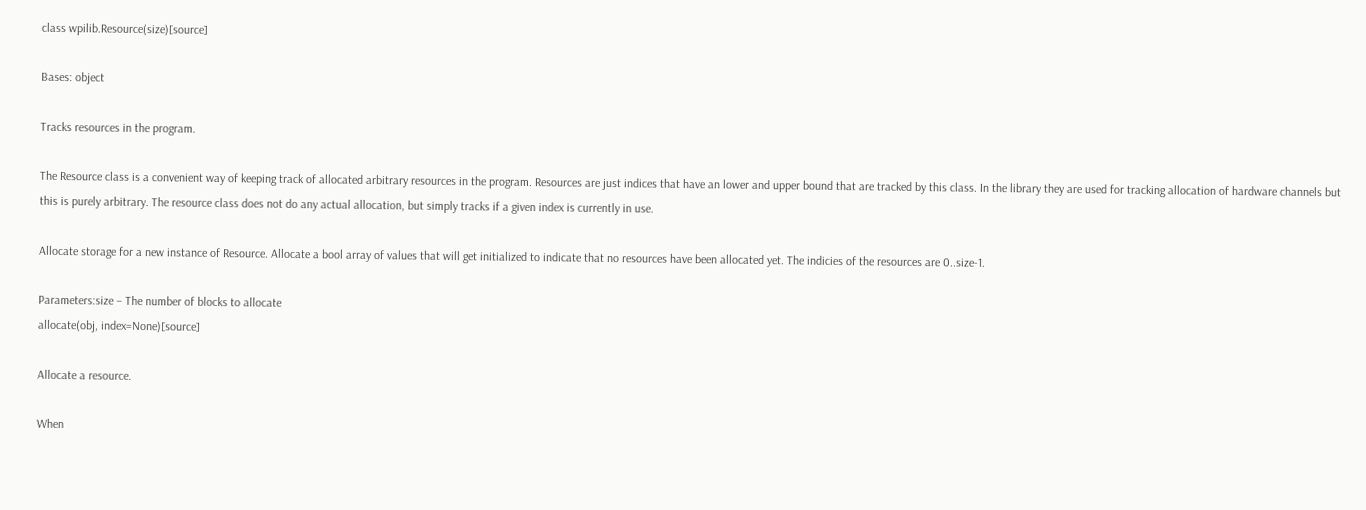class wpilib.Resource(size)[source]

Bases: object

Tracks resources in the program.

The Resource class is a convenient way of keeping track of allocated arbitrary resources in the program. Resources are just indices that have an lower and upper bound that are tracked by this class. In the library they are used for tracking allocation of hardware channels but this is purely arbitrary. The resource class does not do any actual allocation, but simply tracks if a given index is currently in use.

Allocate storage for a new instance of Resource. Allocate a bool array of values that will get initialized to indicate that no resources have been allocated yet. The indicies of the resources are 0..size-1.

Parameters:size – The number of blocks to allocate
allocate(obj, index=None)[source]

Allocate a resource.

When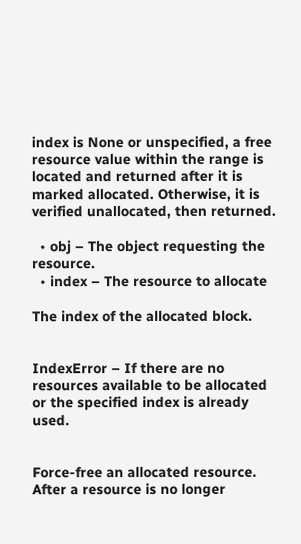index is None or unspecified, a free resource value within the range is located and returned after it is marked allocated. Otherwise, it is verified unallocated, then returned.

  • obj – The object requesting the resource.
  • index – The resource to allocate

The index of the allocated block.


IndexError – If there are no resources available to be allocated or the specified index is already used.


Force-free an allocated resource. After a resource is no longer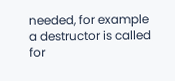needed, for example a destructor is called for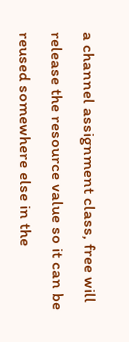a channel assignment class, free will release the resource value so it can be reused somewhere else in the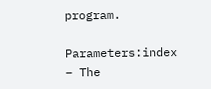program.

Parameters:index – The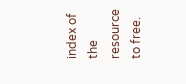index of the resource to free.